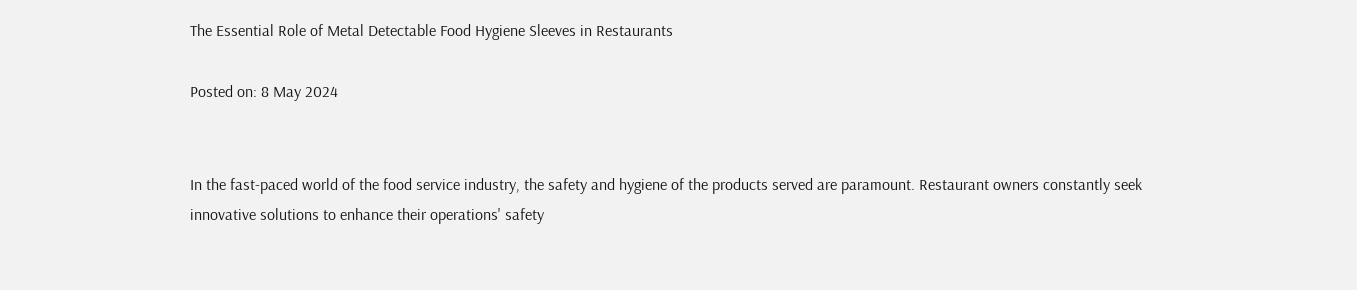The Essential Role of Metal Detectable Food Hygiene Sleeves in Restaurants

Posted on: 8 May 2024


In the fast-paced world of the food service industry, the safety and hygiene of the products served are paramount. Restaurant owners constantly seek innovative solutions to enhance their operations' safety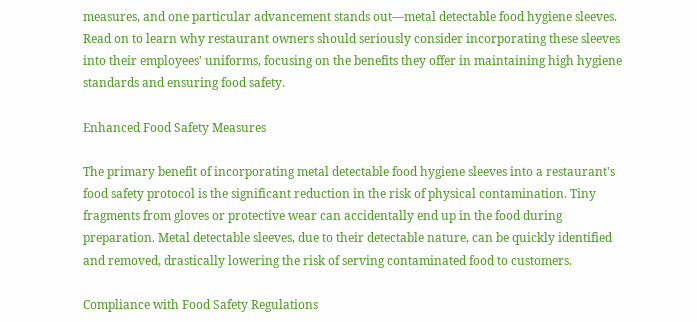measures, and one particular advancement stands out—metal detectable food hygiene sleeves. Read on to learn why restaurant owners should seriously consider incorporating these sleeves into their employees' uniforms, focusing on the benefits they offer in maintaining high hygiene standards and ensuring food safety.

Enhanced Food Safety Measures

The primary benefit of incorporating metal detectable food hygiene sleeves into a restaurant's food safety protocol is the significant reduction in the risk of physical contamination. Tiny fragments from gloves or protective wear can accidentally end up in the food during preparation. Metal detectable sleeves, due to their detectable nature, can be quickly identified and removed, drastically lowering the risk of serving contaminated food to customers.

Compliance with Food Safety Regulations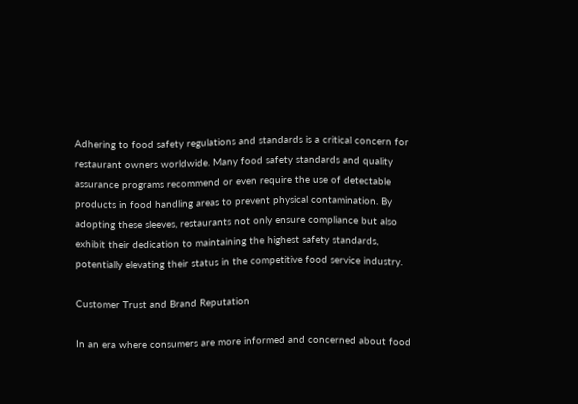Adhering to food safety regulations and standards is a critical concern for restaurant owners worldwide. Many food safety standards and quality assurance programs recommend or even require the use of detectable products in food handling areas to prevent physical contamination. By adopting these sleeves, restaurants not only ensure compliance but also exhibit their dedication to maintaining the highest safety standards, potentially elevating their status in the competitive food service industry.

Customer Trust and Brand Reputation

In an era where consumers are more informed and concerned about food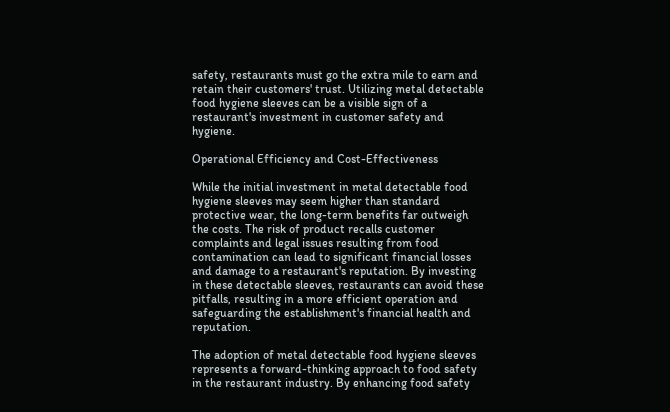safety, restaurants must go the extra mile to earn and retain their customers' trust. Utilizing metal detectable food hygiene sleeves can be a visible sign of a restaurant's investment in customer safety and hygiene.

Operational Efficiency and Cost-Effectiveness

While the initial investment in metal detectable food hygiene sleeves may seem higher than standard protective wear, the long-term benefits far outweigh the costs. The risk of product recalls customer complaints and legal issues resulting from food contamination can lead to significant financial losses and damage to a restaurant's reputation. By investing in these detectable sleeves, restaurants can avoid these pitfalls, resulting in a more efficient operation and safeguarding the establishment's financial health and reputation.

The adoption of metal detectable food hygiene sleeves represents a forward-thinking approach to food safety in the restaurant industry. By enhancing food safety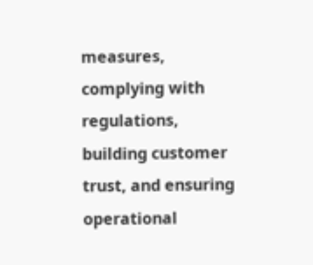measures, complying with regulations, building customer trust, and ensuring operational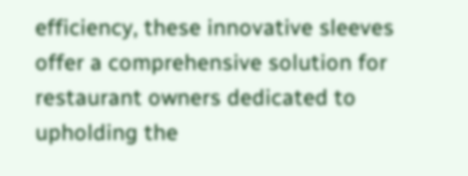efficiency, these innovative sleeves offer a comprehensive solution for restaurant owners dedicated to upholding the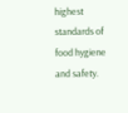highest standards of food hygiene and safety.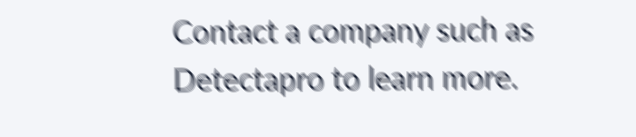Contact a company such as Detectapro to learn more.